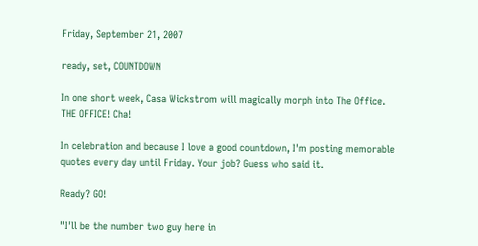Friday, September 21, 2007

ready, set, COUNTDOWN

In one short week, Casa Wickstrom will magically morph into The Office. THE OFFICE! Cha!

In celebration and because I love a good countdown, I'm posting memorable quotes every day until Friday. Your job? Guess who said it.

Ready? GO!

"I'll be the number two guy here in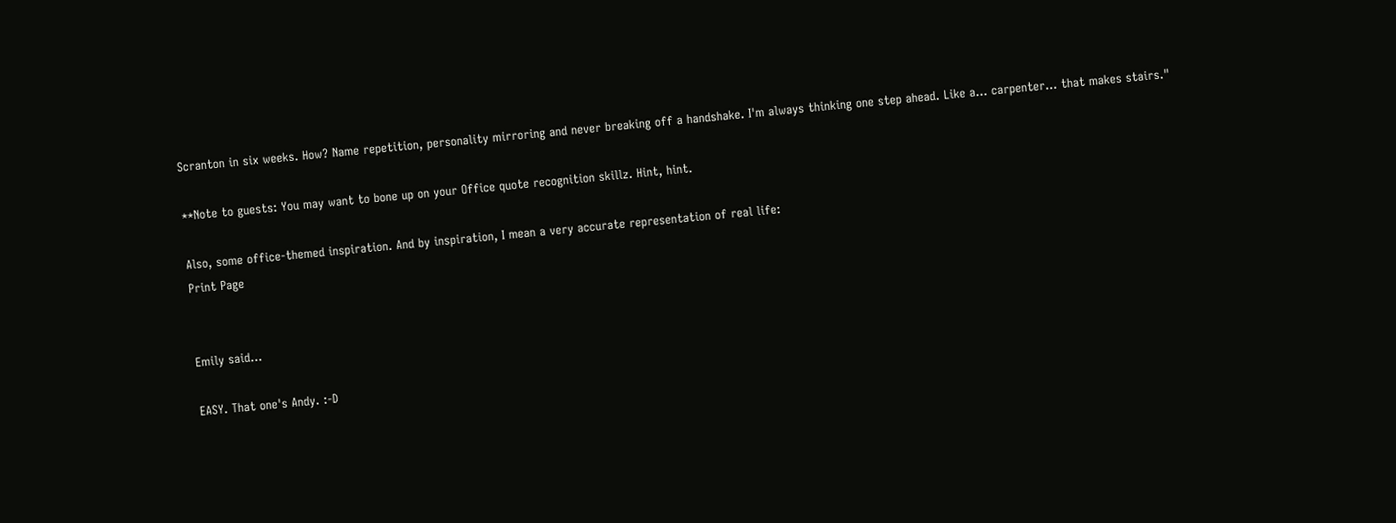Scranton in six weeks. How? Name repetition, personality mirroring and never breaking off a handshake. I'm always thinking one step ahead. Like a... carpenter... that makes stairs."

**Note to guests: You may want to bone up on your Office quote recognition skillz. Hint, hint.

Also, some office-themed inspiration. And by inspiration, I mean a very accurate representation of real life:
Print Page


Emily said...

EASY. That one's Andy. :-D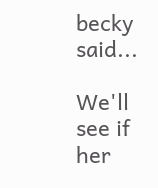becky said...

We'll see if her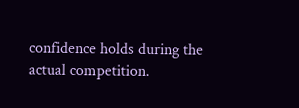confidence holds during the actual competition.